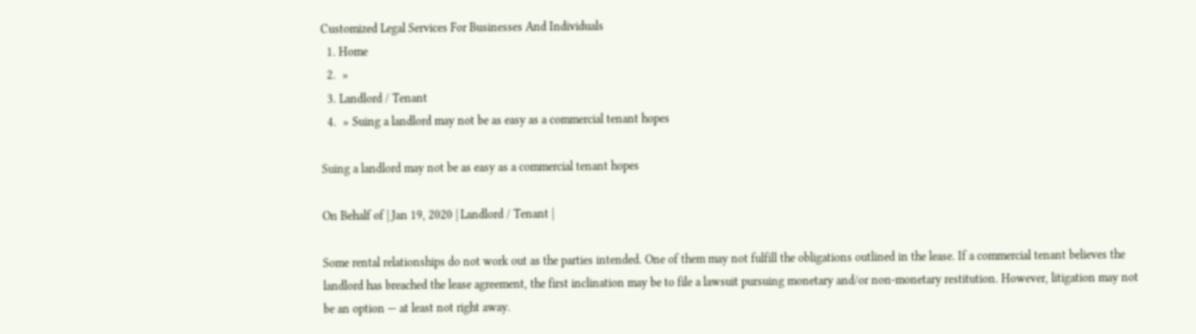Customized Legal Services For Businesses And Individuals
  1. Home
  2.  »
  3. Landlord / Tenant
  4.  » Suing a landlord may not be as easy as a commercial tenant hopes

Suing a landlord may not be as easy as a commercial tenant hopes

On Behalf of | Jan 19, 2020 | Landlord / Tenant |

Some rental relationships do not work out as the parties intended. One of them may not fulfill the obligations outlined in the lease. If a commercial tenant believes the landlord has breached the lease agreement, the first inclination may be to file a lawsuit pursuing monetary and/or non-monetary restitution. However, litigation may not be an option — at least not right away.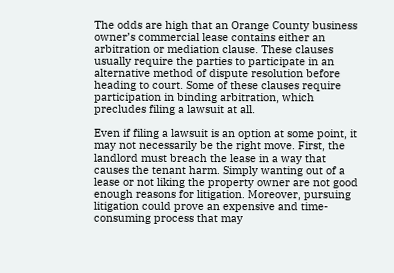The odds are high that an Orange County business owner’s commercial lease contains either an arbitration or mediation clause. These clauses usually require the parties to participate in an alternative method of dispute resolution before heading to court. Some of these clauses require participation in binding arbitration, which precludes filing a lawsuit at all.

Even if filing a lawsuit is an option at some point, it may not necessarily be the right move. First, the landlord must breach the lease in a way that causes the tenant harm. Simply wanting out of a lease or not liking the property owner are not good enough reasons for litigation. Moreover, pursuing litigation could prove an expensive and time-consuming process that may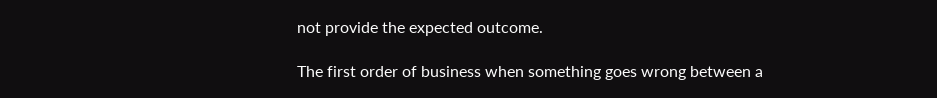not provide the expected outcome.

The first order of business when something goes wrong between a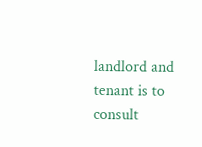landlord and tenant is to consult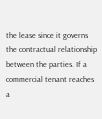the lease since it governs the contractual relationship between the parties. If a commercial tenant reaches a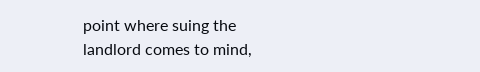point where suing the landlord comes to mind,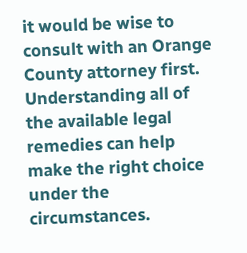it would be wise to consult with an Orange County attorney first. Understanding all of the available legal remedies can help make the right choice under the circumstances.